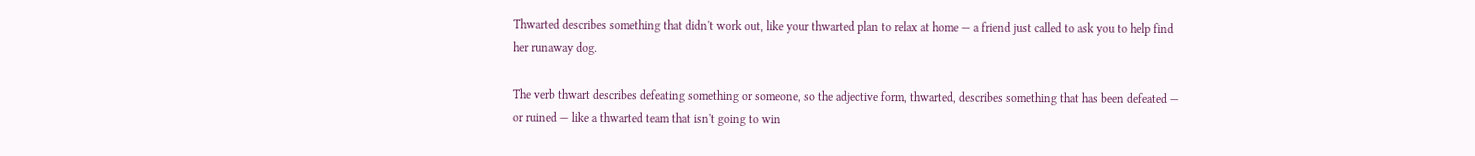Thwarted describes something that didn't work out, like your thwarted plan to relax at home — a friend just called to ask you to help find her runaway dog.

The verb thwart describes defeating something or someone, so the adjective form, thwarted, describes something that has been defeated — or ruined — like a thwarted team that isn't going to win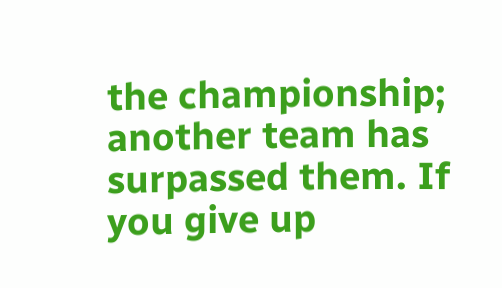the championship; another team has surpassed them. If you give up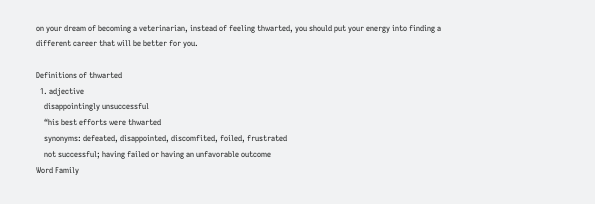on your dream of becoming a veterinarian, instead of feeling thwarted, you should put your energy into finding a different career that will be better for you.

Definitions of thwarted
  1. adjective
    disappointingly unsuccessful
    “his best efforts were thwarted
    synonyms: defeated, disappointed, discomfited, foiled, frustrated
    not successful; having failed or having an unfavorable outcome
Word Family